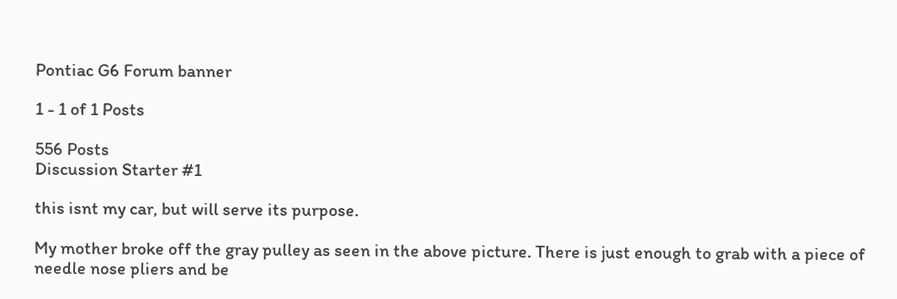Pontiac G6 Forum banner

1 - 1 of 1 Posts

556 Posts
Discussion Starter #1

this isnt my car, but will serve its purpose.

My mother broke off the gray pulley as seen in the above picture. There is just enough to grab with a piece of needle nose pliers and be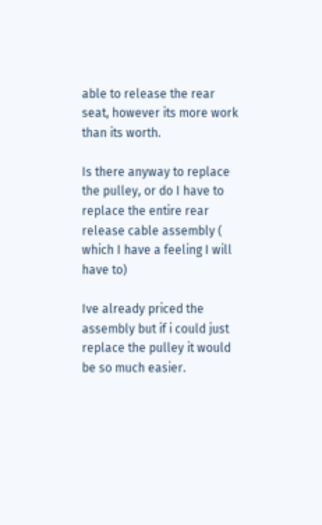able to release the rear seat, however its more work than its worth.

Is there anyway to replace the pulley, or do I have to replace the entire rear release cable assembly ( which I have a feeling I will have to)

Ive already priced the assembly but if i could just replace the pulley it would be so much easier.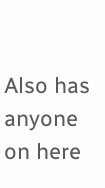Also has anyone on here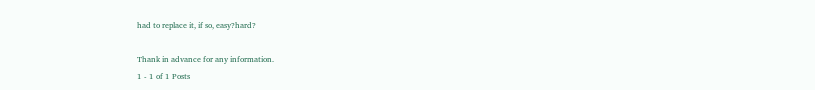had to replace it, if so, easy?hard?

Thank in advance for any information.
1 - 1 of 1 Posts